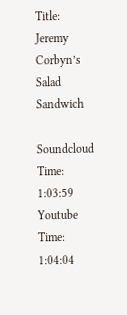Title: Jeremy Corbyn’s Salad Sandwich

Soundcloud Time: 1:03:59
Youtube Time: 1:04:04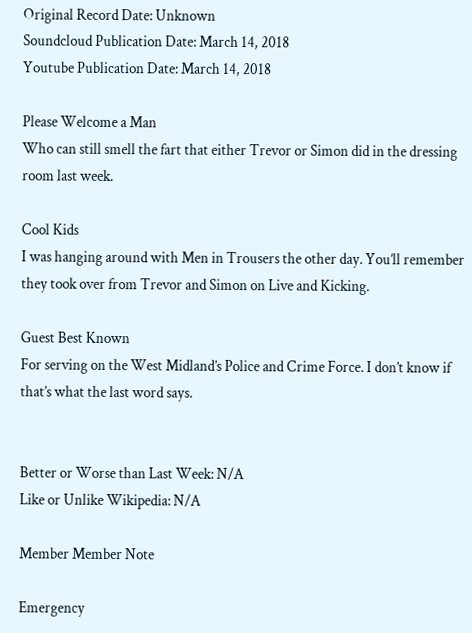Original Record Date: Unknown
Soundcloud Publication Date: March 14, 2018
Youtube Publication Date: March 14, 2018

Please Welcome a Man
Who can still smell the fart that either Trevor or Simon did in the dressing room last week.

Cool Kids
I was hanging around with Men in Trousers the other day. You’ll remember they took over from Trevor and Simon on Live and Kicking.

Guest Best Known
For serving on the West Midland’s Police and Crime Force. I don’t know if that’s what the last word says.


Better or Worse than Last Week: N/A
Like or Unlike Wikipedia: N/A

Member Member Note

Emergency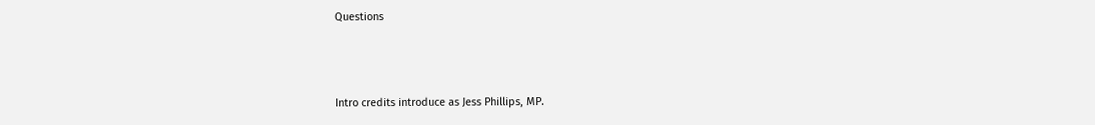Questions



Intro credits introduce as Jess Phillips, MP.